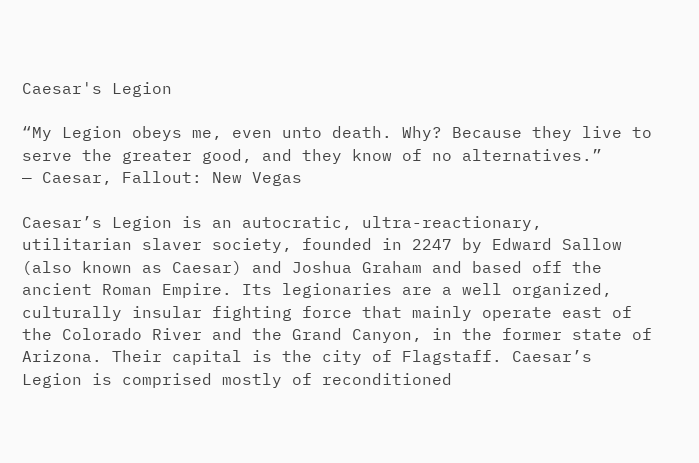Caesar's Legion

“My Legion obeys me, even unto death. Why? Because they live to serve the greater good, and they know of no alternatives.”
— Caesar, Fallout: New Vegas

Caesar’s Legion is an autocratic, ultra-reactionary, utilitarian slaver society, founded in 2247 by Edward Sallow (also known as Caesar) and Joshua Graham and based off the ancient Roman Empire. Its legionaries are a well organized, culturally insular fighting force that mainly operate east of the Colorado River and the Grand Canyon, in the former state of Arizona. Their capital is the city of Flagstaff. Caesar’s Legion is comprised mostly of reconditioned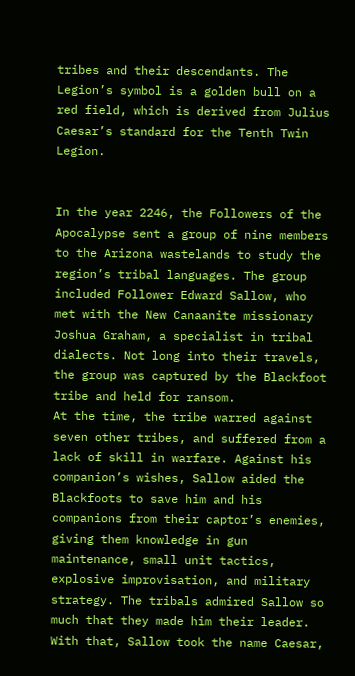tribes and their descendants. The Legion’s symbol is a golden bull on a red field, which is derived from Julius Caesar’s standard for the Tenth Twin Legion.


In the year 2246, the Followers of the Apocalypse sent a group of nine members to the Arizona wastelands to study the region’s tribal languages. The group included Follower Edward Sallow, who met with the New Canaanite missionary Joshua Graham, a specialist in tribal dialects. Not long into their travels, the group was captured by the Blackfoot tribe and held for ransom.
At the time, the tribe warred against seven other tribes, and suffered from a lack of skill in warfare. Against his companion’s wishes, Sallow aided the Blackfoots to save him and his companions from their captor’s enemies, giving them knowledge in gun maintenance, small unit tactics, explosive improvisation, and military strategy. The tribals admired Sallow so much that they made him their leader. With that, Sallow took the name Caesar,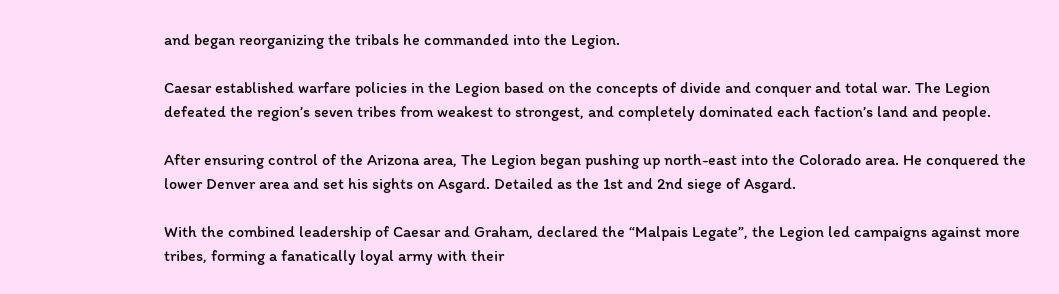and began reorganizing the tribals he commanded into the Legion.

Caesar established warfare policies in the Legion based on the concepts of divide and conquer and total war. The Legion defeated the region’s seven tribes from weakest to strongest, and completely dominated each faction’s land and people.

After ensuring control of the Arizona area, The Legion began pushing up north-east into the Colorado area. He conquered the lower Denver area and set his sights on Asgard. Detailed as the 1st and 2nd siege of Asgard.

With the combined leadership of Caesar and Graham, declared the “Malpais Legate”, the Legion led campaigns against more tribes, forming a fanatically loyal army with their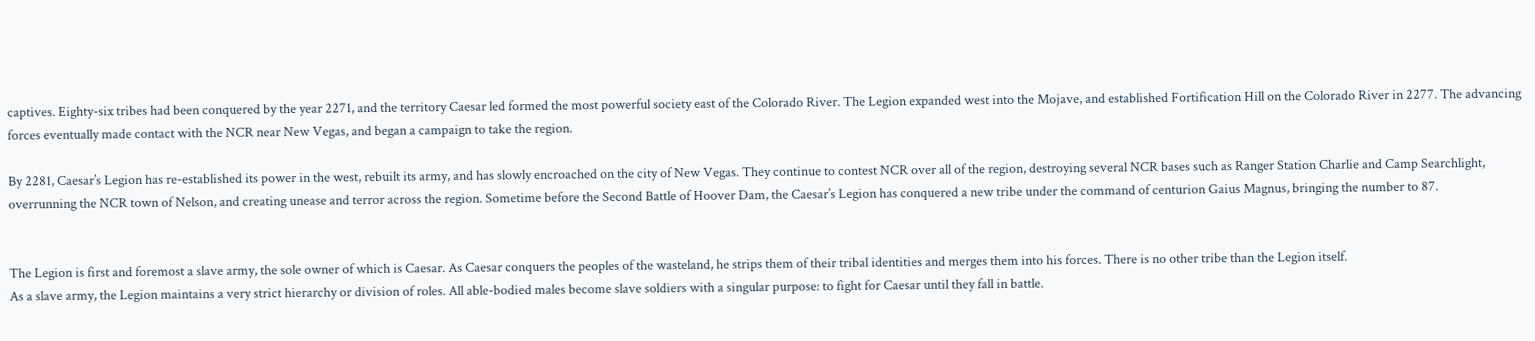captives. Eighty-six tribes had been conquered by the year 2271, and the territory Caesar led formed the most powerful society east of the Colorado River. The Legion expanded west into the Mojave, and established Fortification Hill on the Colorado River in 2277. The advancing forces eventually made contact with the NCR near New Vegas, and began a campaign to take the region.

By 2281, Caesar’s Legion has re-established its power in the west, rebuilt its army, and has slowly encroached on the city of New Vegas. They continue to contest NCR over all of the region, destroying several NCR bases such as Ranger Station Charlie and Camp Searchlight, overrunning the NCR town of Nelson, and creating unease and terror across the region. Sometime before the Second Battle of Hoover Dam, the Caesar’s Legion has conquered a new tribe under the command of centurion Gaius Magnus, bringing the number to 87.


The Legion is first and foremost a slave army, the sole owner of which is Caesar. As Caesar conquers the peoples of the wasteland, he strips them of their tribal identities and merges them into his forces. There is no other tribe than the Legion itself.
As a slave army, the Legion maintains a very strict hierarchy or division of roles. All able-bodied males become slave soldiers with a singular purpose: to fight for Caesar until they fall in battle.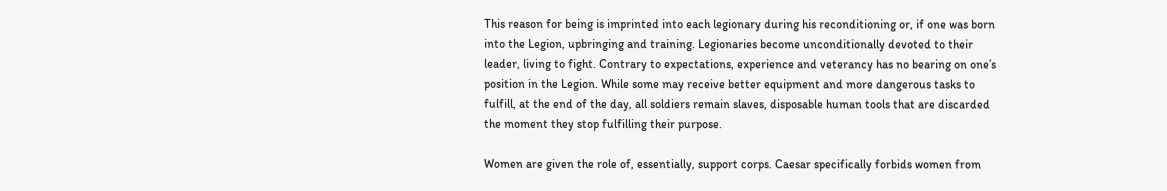This reason for being is imprinted into each legionary during his reconditioning or, if one was born into the Legion, upbringing and training. Legionaries become unconditionally devoted to their leader, living to fight. Contrary to expectations, experience and veterancy has no bearing on one’s position in the Legion. While some may receive better equipment and more dangerous tasks to fulfill, at the end of the day, all soldiers remain slaves, disposable human tools that are discarded the moment they stop fulfilling their purpose.

Women are given the role of, essentially, support corps. Caesar specifically forbids women from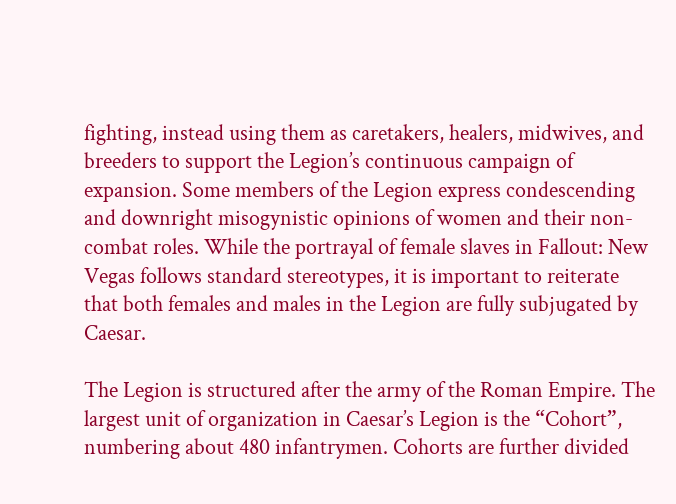fighting, instead using them as caretakers, healers, midwives, and breeders to support the Legion’s continuous campaign of expansion. Some members of the Legion express condescending and downright misogynistic opinions of women and their non-combat roles. While the portrayal of female slaves in Fallout: New Vegas follows standard stereotypes, it is important to reiterate that both females and males in the Legion are fully subjugated by Caesar.

The Legion is structured after the army of the Roman Empire. The largest unit of organization in Caesar’s Legion is the “Cohort”, numbering about 480 infantrymen. Cohorts are further divided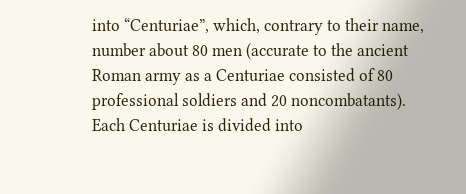into “Centuriae”, which, contrary to their name, number about 80 men (accurate to the ancient Roman army as a Centuriae consisted of 80 professional soldiers and 20 noncombatants). Each Centuriae is divided into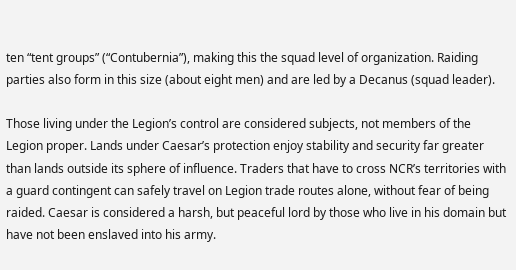ten “tent groups” (“Contubernia”), making this the squad level of organization. Raiding parties also form in this size (about eight men) and are led by a Decanus (squad leader).

Those living under the Legion’s control are considered subjects, not members of the Legion proper. Lands under Caesar’s protection enjoy stability and security far greater than lands outside its sphere of influence. Traders that have to cross NCR’s territories with a guard contingent can safely travel on Legion trade routes alone, without fear of being raided. Caesar is considered a harsh, but peaceful lord by those who live in his domain but have not been enslaved into his army.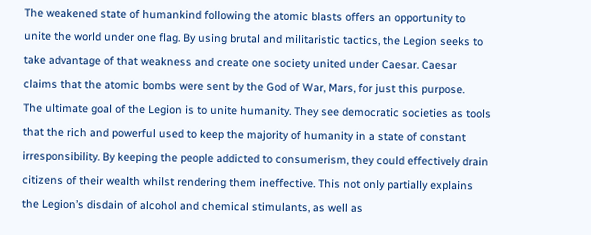The weakened state of humankind following the atomic blasts offers an opportunity to unite the world under one flag. By using brutal and militaristic tactics, the Legion seeks to take advantage of that weakness and create one society united under Caesar. Caesar claims that the atomic bombs were sent by the God of War, Mars, for just this purpose.
The ultimate goal of the Legion is to unite humanity. They see democratic societies as tools that the rich and powerful used to keep the majority of humanity in a state of constant irresponsibility. By keeping the people addicted to consumerism, they could effectively drain citizens of their wealth whilst rendering them ineffective. This not only partially explains the Legion’s disdain of alcohol and chemical stimulants, as well as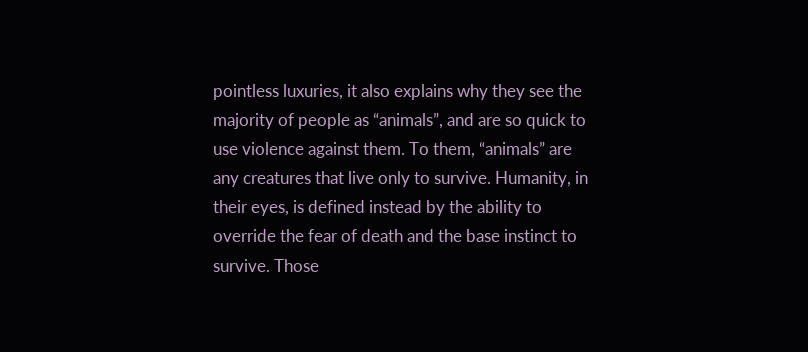pointless luxuries, it also explains why they see the majority of people as “animals”, and are so quick to use violence against them. To them, “animals” are any creatures that live only to survive. Humanity, in their eyes, is defined instead by the ability to override the fear of death and the base instinct to survive. Those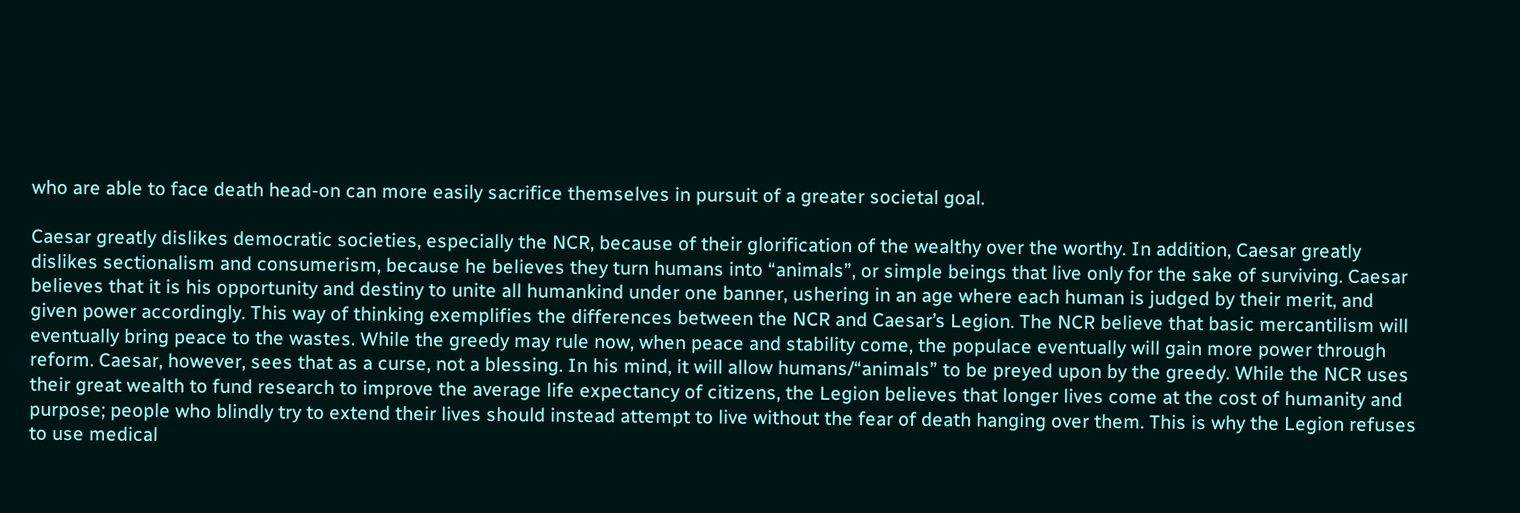who are able to face death head-on can more easily sacrifice themselves in pursuit of a greater societal goal.

Caesar greatly dislikes democratic societies, especially the NCR, because of their glorification of the wealthy over the worthy. In addition, Caesar greatly dislikes sectionalism and consumerism, because he believes they turn humans into “animals”, or simple beings that live only for the sake of surviving. Caesar believes that it is his opportunity and destiny to unite all humankind under one banner, ushering in an age where each human is judged by their merit, and given power accordingly. This way of thinking exemplifies the differences between the NCR and Caesar’s Legion. The NCR believe that basic mercantilism will eventually bring peace to the wastes. While the greedy may rule now, when peace and stability come, the populace eventually will gain more power through reform. Caesar, however, sees that as a curse, not a blessing. In his mind, it will allow humans/“animals” to be preyed upon by the greedy. While the NCR uses their great wealth to fund research to improve the average life expectancy of citizens, the Legion believes that longer lives come at the cost of humanity and purpose; people who blindly try to extend their lives should instead attempt to live without the fear of death hanging over them. This is why the Legion refuses to use medical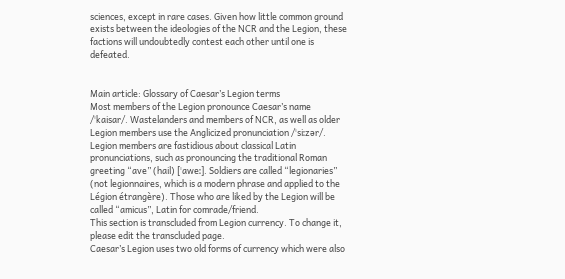sciences, except in rare cases. Given how little common ground exists between the ideologies of the NCR and the Legion, these factions will undoubtedly contest each other until one is defeated.


Main article: Glossary of Caesar’s Legion terms
Most members of the Legion pronounce Caesar’s name /ˈkaisar/. Wastelanders and members of NCR, as well as older Legion members use the Anglicized pronunciation /ˈsiːzər/. Legion members are fastidious about classical Latin pronunciations, such as pronouncing the traditional Roman greeting “ave” (hail) [ˈaweː]. Soldiers are called “legionaries” (not legionnaires, which is a modern phrase and applied to the Légion étrangère). Those who are liked by the Legion will be called “amicus”, Latin for comrade/friend.
This section is transcluded from Legion currency. To change it, please edit the transcluded page.
Caesar’s Legion uses two old forms of currency which were also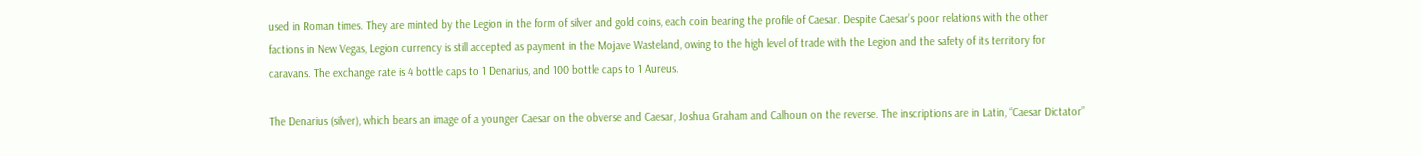used in Roman times. They are minted by the Legion in the form of silver and gold coins, each coin bearing the profile of Caesar. Despite Caesar’s poor relations with the other factions in New Vegas, Legion currency is still accepted as payment in the Mojave Wasteland, owing to the high level of trade with the Legion and the safety of its territory for caravans. The exchange rate is 4 bottle caps to 1 Denarius, and 100 bottle caps to 1 Aureus.

The Denarius (silver), which bears an image of a younger Caesar on the obverse and Caesar, Joshua Graham and Calhoun on the reverse. The inscriptions are in Latin, “Caesar Dictator”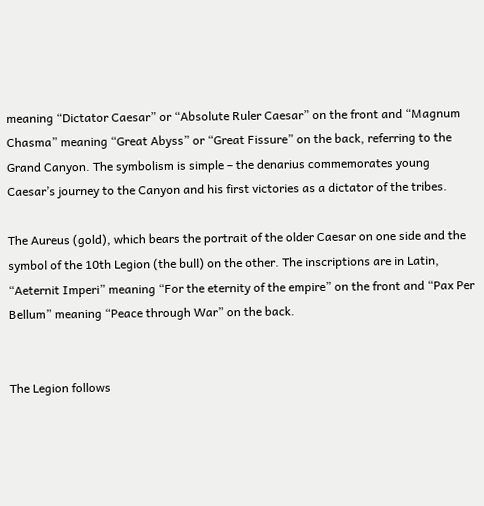meaning “Dictator Caesar” or “Absolute Ruler Caesar” on the front and “Magnum Chasma” meaning “Great Abyss” or “Great Fissure” on the back, referring to the Grand Canyon. The symbolism is simple – the denarius commemorates young Caesar’s journey to the Canyon and his first victories as a dictator of the tribes.

The Aureus (gold), which bears the portrait of the older Caesar on one side and the symbol of the 10th Legion (the bull) on the other. The inscriptions are in Latin, “Aeternit Imperi” meaning “For the eternity of the empire” on the front and “Pax Per Bellum” meaning “Peace through War” on the back.


The Legion follows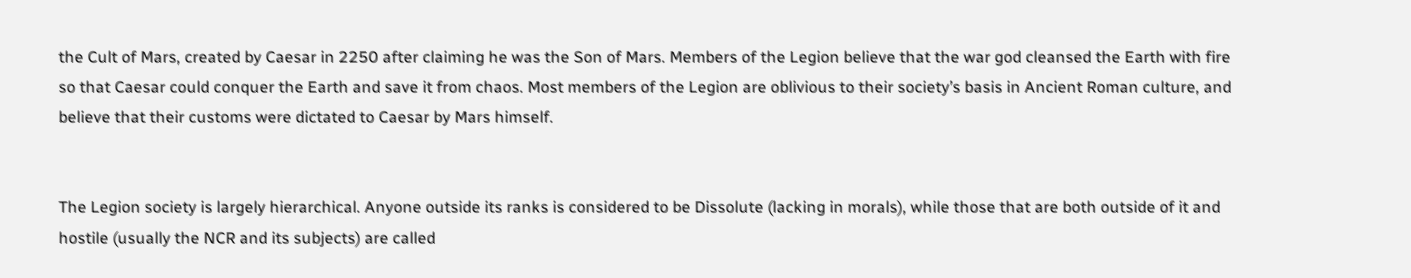the Cult of Mars, created by Caesar in 2250 after claiming he was the Son of Mars. Members of the Legion believe that the war god cleansed the Earth with fire so that Caesar could conquer the Earth and save it from chaos. Most members of the Legion are oblivious to their society’s basis in Ancient Roman culture, and believe that their customs were dictated to Caesar by Mars himself.


The Legion society is largely hierarchical. Anyone outside its ranks is considered to be Dissolute (lacking in morals), while those that are both outside of it and hostile (usually the NCR and its subjects) are called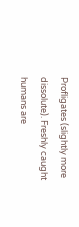Profligates (slightly more dissolute). Freshly caught humans are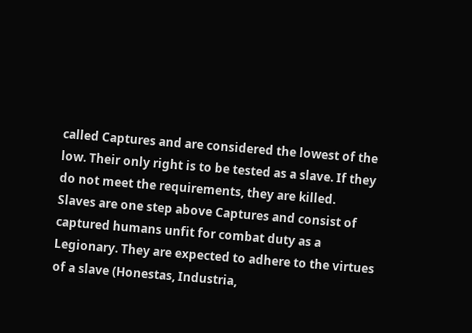called Captures and are considered the lowest of the low. Their only right is to be tested as a slave. If they do not meet the requirements, they are killed.
Slaves are one step above Captures and consist of captured humans unfit for combat duty as a Legionary. They are expected to adhere to the virtues of a slave (Honestas, Industria,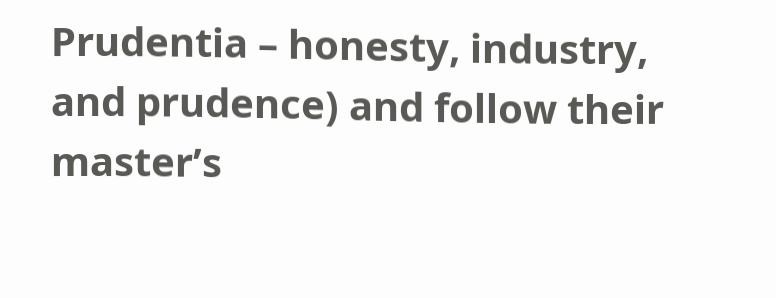Prudentia – honesty, industry, and prudence) and follow their master’s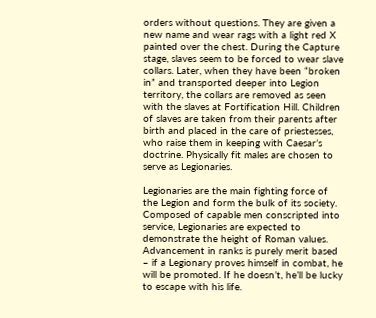orders without questions. They are given a new name and wear rags with a light red X painted over the chest. During the Capture stage, slaves seem to be forced to wear slave collars. Later, when they have been “broken in” and transported deeper into Legion territory, the collars are removed as seen with the slaves at Fortification Hill. Children of slaves are taken from their parents after birth and placed in the care of priestesses, who raise them in keeping with Caesar’s doctrine. Physically fit males are chosen to serve as Legionaries.

Legionaries are the main fighting force of the Legion and form the bulk of its society. Composed of capable men conscripted into service, Legionaries are expected to demonstrate the height of Roman values. Advancement in ranks is purely merit based – if a Legionary proves himself in combat, he will be promoted. If he doesn’t, he’ll be lucky to escape with his life.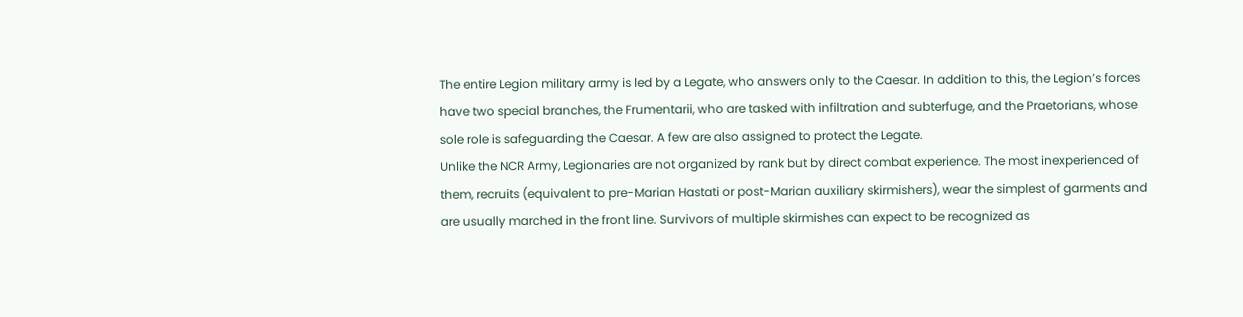The entire Legion military army is led by a Legate, who answers only to the Caesar. In addition to this, the Legion’s forces have two special branches, the Frumentarii, who are tasked with infiltration and subterfuge, and the Praetorians, whose sole role is safeguarding the Caesar. A few are also assigned to protect the Legate.
Unlike the NCR Army, Legionaries are not organized by rank but by direct combat experience. The most inexperienced of them, recruits (equivalent to pre-Marian Hastati or post-Marian auxiliary skirmishers), wear the simplest of garments and are usually marched in the front line. Survivors of multiple skirmishes can expect to be recognized as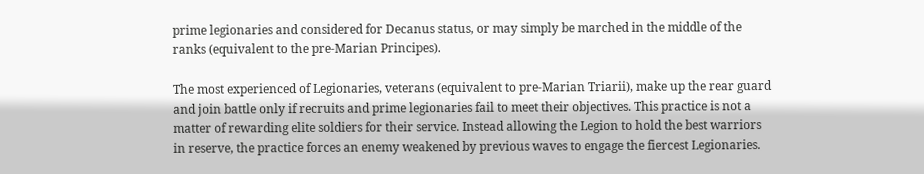prime legionaries and considered for Decanus status, or may simply be marched in the middle of the ranks (equivalent to the pre-Marian Principes).

The most experienced of Legionaries, veterans (equivalent to pre-Marian Triarii), make up the rear guard and join battle only if recruits and prime legionaries fail to meet their objectives. This practice is not a matter of rewarding elite soldiers for their service. Instead allowing the Legion to hold the best warriors in reserve, the practice forces an enemy weakened by previous waves to engage the fiercest Legionaries.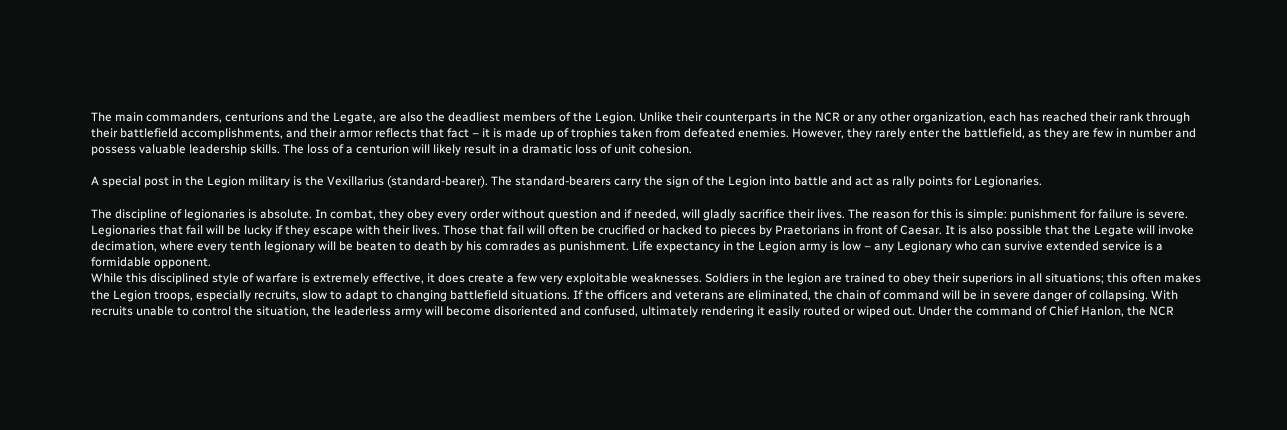The main commanders, centurions and the Legate, are also the deadliest members of the Legion. Unlike their counterparts in the NCR or any other organization, each has reached their rank through their battlefield accomplishments, and their armor reflects that fact – it is made up of trophies taken from defeated enemies. However, they rarely enter the battlefield, as they are few in number and possess valuable leadership skills. The loss of a centurion will likely result in a dramatic loss of unit cohesion.

A special post in the Legion military is the Vexillarius (standard-bearer). The standard-bearers carry the sign of the Legion into battle and act as rally points for Legionaries.

The discipline of legionaries is absolute. In combat, they obey every order without question and if needed, will gladly sacrifice their lives. The reason for this is simple: punishment for failure is severe. Legionaries that fail will be lucky if they escape with their lives. Those that fail will often be crucified or hacked to pieces by Praetorians in front of Caesar. It is also possible that the Legate will invoke decimation, where every tenth legionary will be beaten to death by his comrades as punishment. Life expectancy in the Legion army is low – any Legionary who can survive extended service is a formidable opponent.
While this disciplined style of warfare is extremely effective, it does create a few very exploitable weaknesses. Soldiers in the legion are trained to obey their superiors in all situations; this often makes the Legion troops, especially recruits, slow to adapt to changing battlefield situations. If the officers and veterans are eliminated, the chain of command will be in severe danger of collapsing. With recruits unable to control the situation, the leaderless army will become disoriented and confused, ultimately rendering it easily routed or wiped out. Under the command of Chief Hanlon, the NCR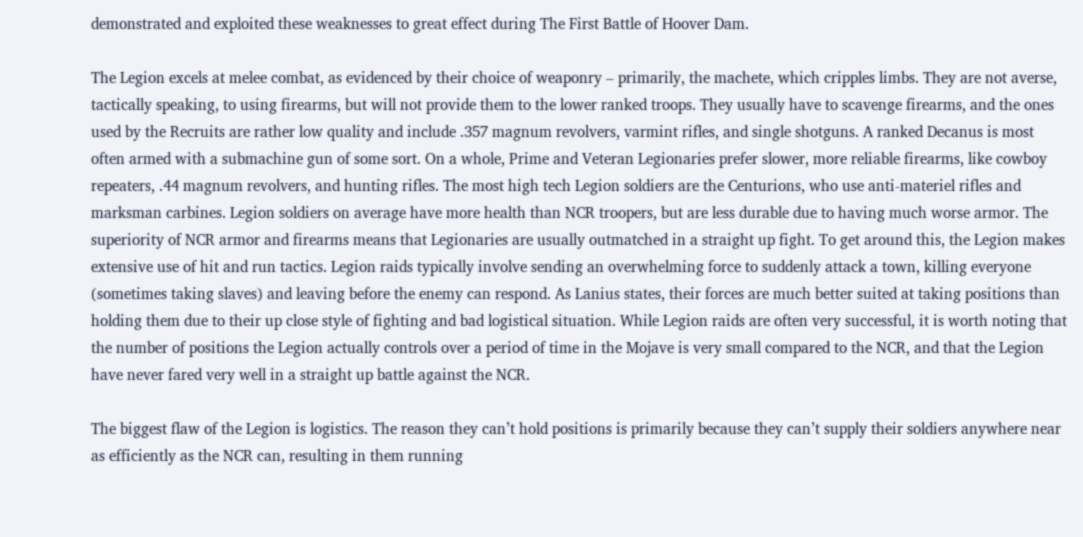demonstrated and exploited these weaknesses to great effect during The First Battle of Hoover Dam.

The Legion excels at melee combat, as evidenced by their choice of weaponry – primarily, the machete, which cripples limbs. They are not averse, tactically speaking, to using firearms, but will not provide them to the lower ranked troops. They usually have to scavenge firearms, and the ones used by the Recruits are rather low quality and include .357 magnum revolvers, varmint rifles, and single shotguns. A ranked Decanus is most often armed with a submachine gun of some sort. On a whole, Prime and Veteran Legionaries prefer slower, more reliable firearms, like cowboy repeaters, .44 magnum revolvers, and hunting rifles. The most high tech Legion soldiers are the Centurions, who use anti-materiel rifles and marksman carbines. Legion soldiers on average have more health than NCR troopers, but are less durable due to having much worse armor. The superiority of NCR armor and firearms means that Legionaries are usually outmatched in a straight up fight. To get around this, the Legion makes extensive use of hit and run tactics. Legion raids typically involve sending an overwhelming force to suddenly attack a town, killing everyone (sometimes taking slaves) and leaving before the enemy can respond. As Lanius states, their forces are much better suited at taking positions than holding them due to their up close style of fighting and bad logistical situation. While Legion raids are often very successful, it is worth noting that the number of positions the Legion actually controls over a period of time in the Mojave is very small compared to the NCR, and that the Legion have never fared very well in a straight up battle against the NCR.

The biggest flaw of the Legion is logistics. The reason they can’t hold positions is primarily because they can’t supply their soldiers anywhere near as efficiently as the NCR can, resulting in them running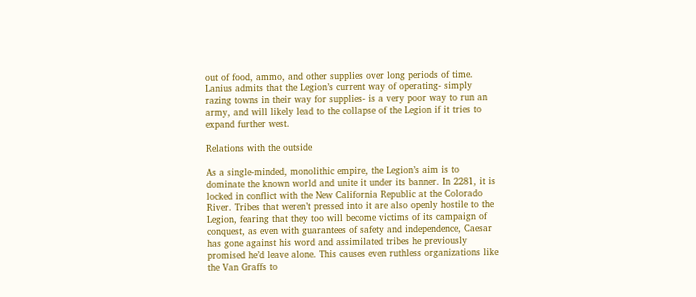out of food, ammo, and other supplies over long periods of time. Lanius admits that the Legion’s current way of operating- simply razing towns in their way for supplies- is a very poor way to run an army, and will likely lead to the collapse of the Legion if it tries to expand further west.

Relations with the outside

As a single-minded, monolithic empire, the Legion’s aim is to dominate the known world and unite it under its banner. In 2281, it is locked in conflict with the New California Republic at the Colorado River. Tribes that weren’t pressed into it are also openly hostile to the Legion, fearing that they too will become victims of its campaign of conquest, as even with guarantees of safety and independence, Caesar has gone against his word and assimilated tribes he previously promised he’d leave alone. This causes even ruthless organizations like the Van Graffs to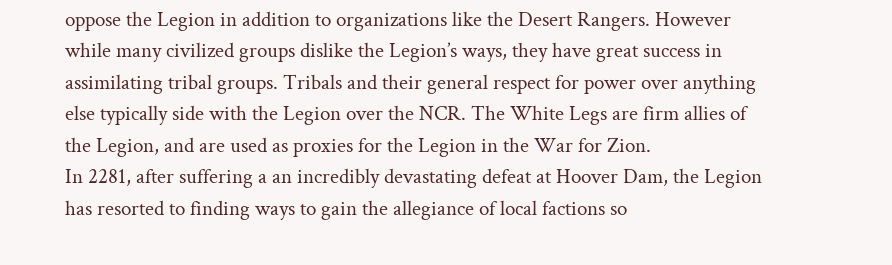oppose the Legion in addition to organizations like the Desert Rangers. However while many civilized groups dislike the Legion’s ways, they have great success in assimilating tribal groups. Tribals and their general respect for power over anything else typically side with the Legion over the NCR. The White Legs are firm allies of the Legion, and are used as proxies for the Legion in the War for Zion.
In 2281, after suffering a an incredibly devastating defeat at Hoover Dam, the Legion has resorted to finding ways to gain the allegiance of local factions so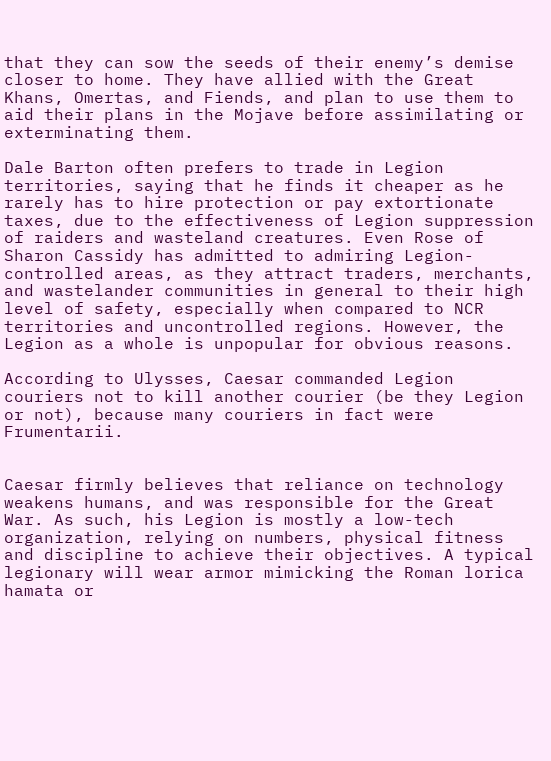that they can sow the seeds of their enemy’s demise closer to home. They have allied with the Great Khans, Omertas, and Fiends, and plan to use them to aid their plans in the Mojave before assimilating or exterminating them.

Dale Barton often prefers to trade in Legion territories, saying that he finds it cheaper as he rarely has to hire protection or pay extortionate taxes, due to the effectiveness of Legion suppression of raiders and wasteland creatures. Even Rose of Sharon Cassidy has admitted to admiring Legion-controlled areas, as they attract traders, merchants, and wastelander communities in general to their high level of safety, especially when compared to NCR territories and uncontrolled regions. However, the Legion as a whole is unpopular for obvious reasons.

According to Ulysses, Caesar commanded Legion couriers not to kill another courier (be they Legion or not), because many couriers in fact were Frumentarii.


Caesar firmly believes that reliance on technology weakens humans, and was responsible for the Great War. As such, his Legion is mostly a low-tech organization, relying on numbers, physical fitness and discipline to achieve their objectives. A typical legionary will wear armor mimicking the Roman lorica hamata or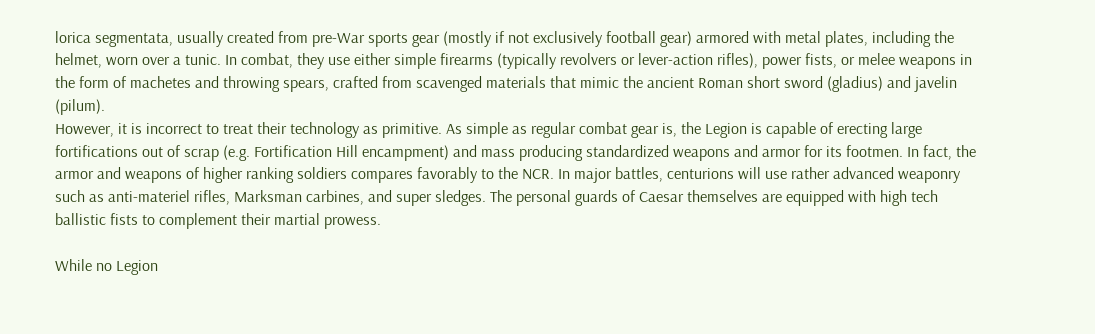lorica segmentata, usually created from pre-War sports gear (mostly if not exclusively football gear) armored with metal plates, including the helmet, worn over a tunic. In combat, they use either simple firearms (typically revolvers or lever-action rifles), power fists, or melee weapons in the form of machetes and throwing spears, crafted from scavenged materials that mimic the ancient Roman short sword (gladius) and javelin (pilum).
However, it is incorrect to treat their technology as primitive. As simple as regular combat gear is, the Legion is capable of erecting large fortifications out of scrap (e.g. Fortification Hill encampment) and mass producing standardized weapons and armor for its footmen. In fact, the armor and weapons of higher ranking soldiers compares favorably to the NCR. In major battles, centurions will use rather advanced weaponry such as anti-materiel rifles, Marksman carbines, and super sledges. The personal guards of Caesar themselves are equipped with high tech ballistic fists to complement their martial prowess.

While no Legion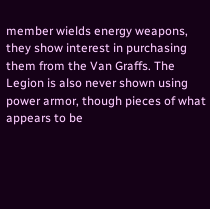member wields energy weapons, they show interest in purchasing them from the Van Graffs. The Legion is also never shown using power armor, though pieces of what appears to be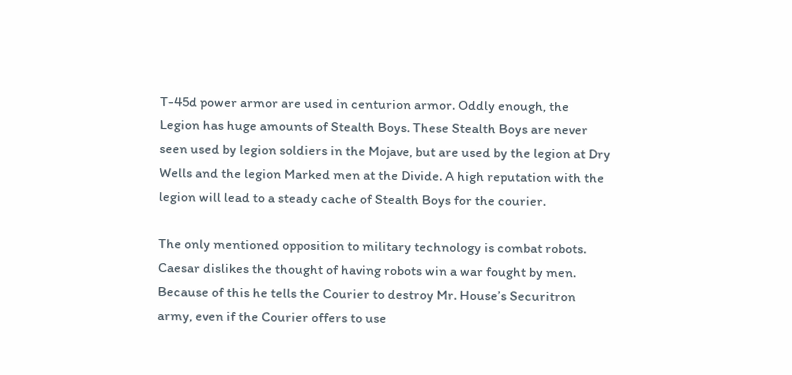T-45d power armor are used in centurion armor. Oddly enough, the Legion has huge amounts of Stealth Boys. These Stealth Boys are never seen used by legion soldiers in the Mojave, but are used by the legion at Dry Wells and the legion Marked men at the Divide. A high reputation with the legion will lead to a steady cache of Stealth Boys for the courier.

The only mentioned opposition to military technology is combat robots. Caesar dislikes the thought of having robots win a war fought by men. Because of this he tells the Courier to destroy Mr. House’s Securitron army, even if the Courier offers to use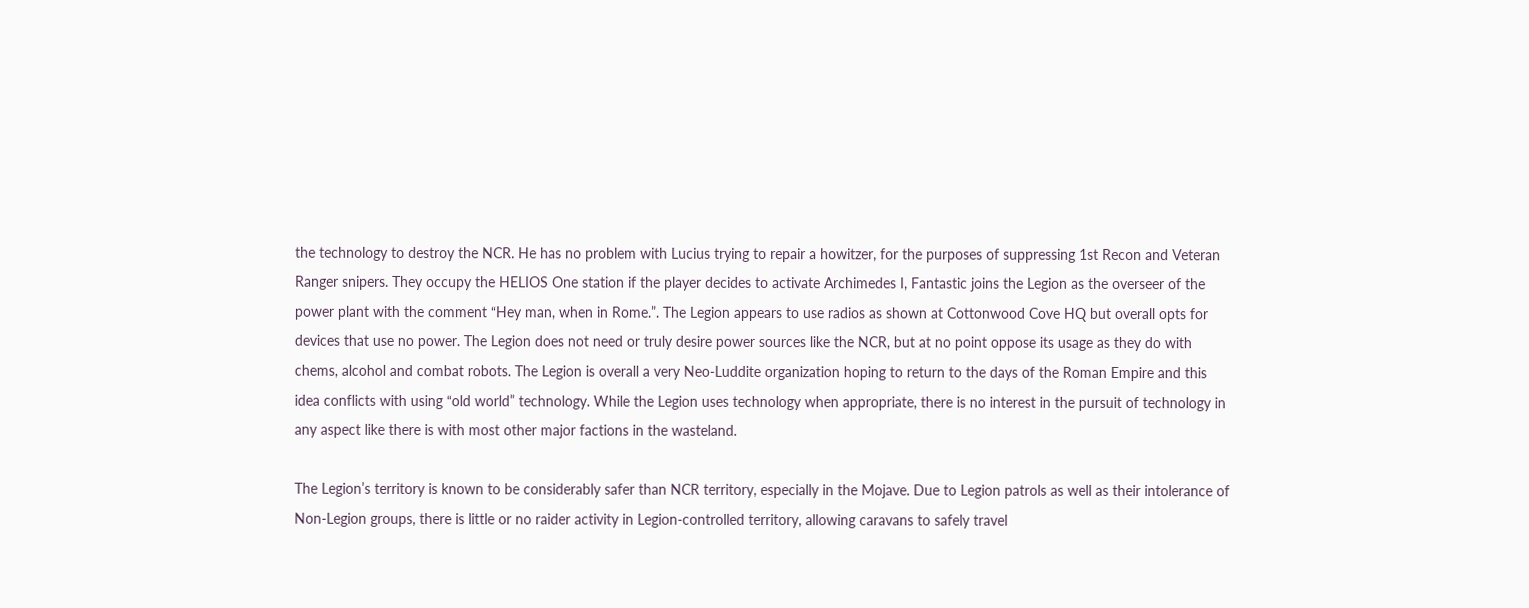the technology to destroy the NCR. He has no problem with Lucius trying to repair a howitzer, for the purposes of suppressing 1st Recon and Veteran Ranger snipers. They occupy the HELIOS One station if the player decides to activate Archimedes I, Fantastic joins the Legion as the overseer of the power plant with the comment “Hey man, when in Rome.”. The Legion appears to use radios as shown at Cottonwood Cove HQ but overall opts for devices that use no power. The Legion does not need or truly desire power sources like the NCR, but at no point oppose its usage as they do with chems, alcohol and combat robots. The Legion is overall a very Neo-Luddite organization hoping to return to the days of the Roman Empire and this idea conflicts with using “old world” technology. While the Legion uses technology when appropriate, there is no interest in the pursuit of technology in any aspect like there is with most other major factions in the wasteland.

The Legion’s territory is known to be considerably safer than NCR territory, especially in the Mojave. Due to Legion patrols as well as their intolerance of Non-Legion groups, there is little or no raider activity in Legion-controlled territory, allowing caravans to safely travel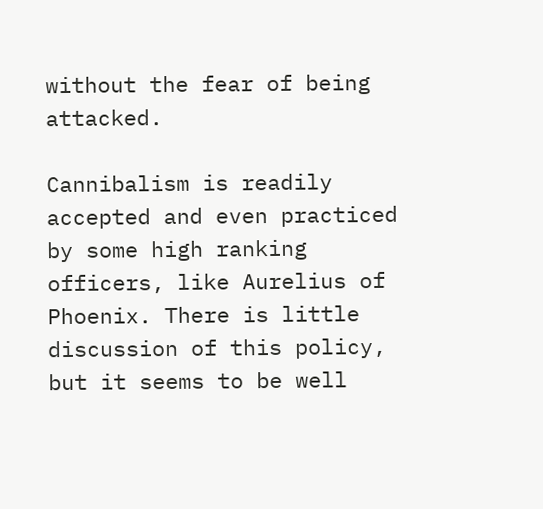without the fear of being attacked.

Cannibalism is readily accepted and even practiced by some high ranking officers, like Aurelius of Phoenix. There is little discussion of this policy, but it seems to be well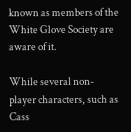known as members of the White Glove Society are aware of it.

While several non-player characters, such as Cass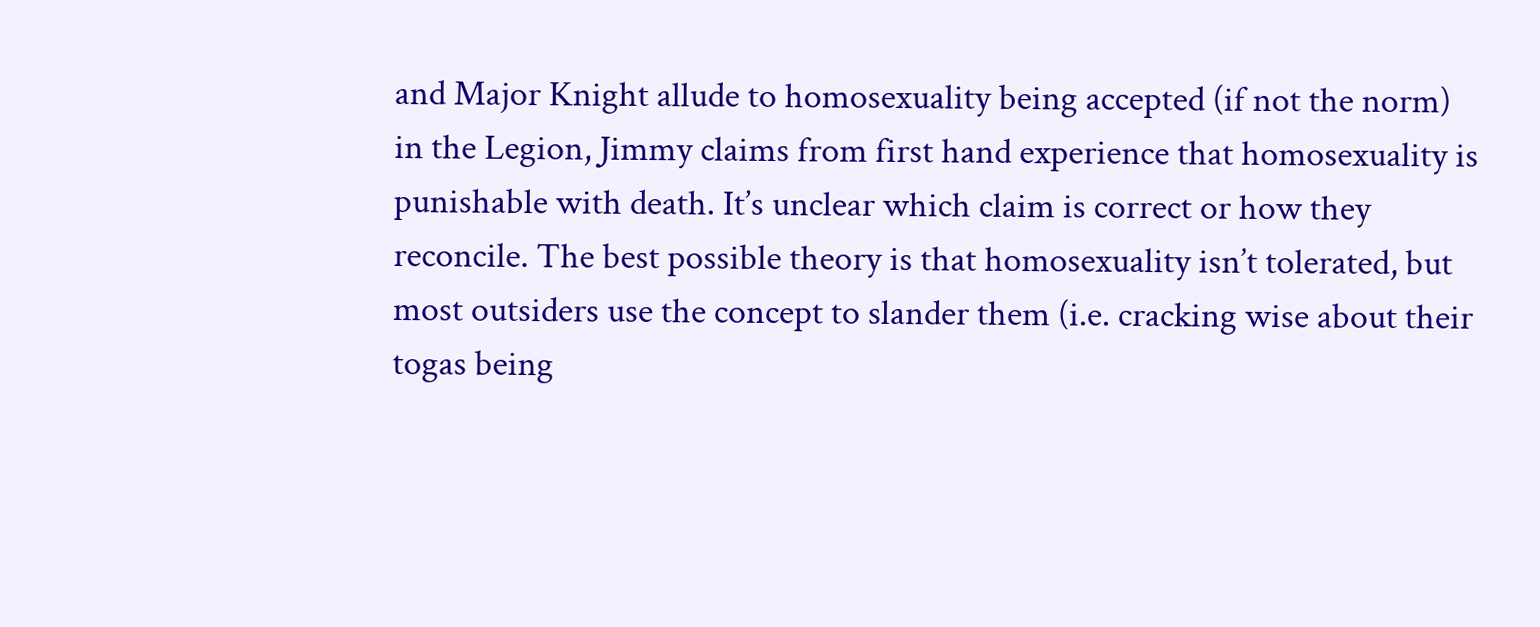and Major Knight allude to homosexuality being accepted (if not the norm) in the Legion, Jimmy claims from first hand experience that homosexuality is punishable with death. It’s unclear which claim is correct or how they reconcile. The best possible theory is that homosexuality isn’t tolerated, but most outsiders use the concept to slander them (i.e. cracking wise about their togas being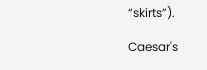“skirts”).

Caesar's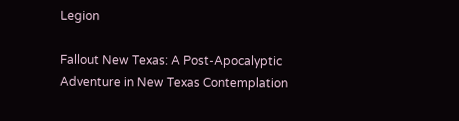Legion

Fallout New Texas: A Post-Apocalyptic Adventure in New Texas Contemplation